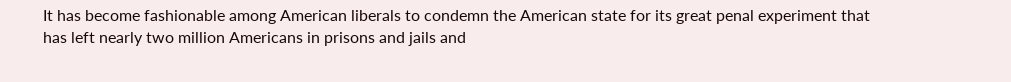It has become fashionable among American liberals to condemn the American state for its great penal experiment that has left nearly two million Americans in prisons and jails and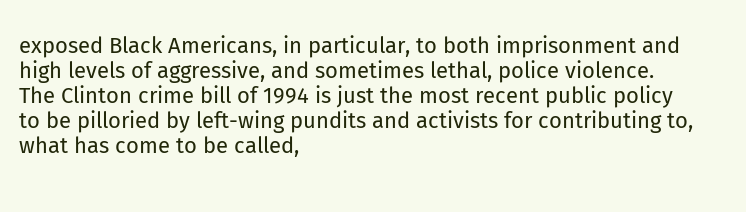exposed Black Americans, in particular, to both imprisonment and high levels of aggressive, and sometimes lethal, police violence.  The Clinton crime bill of 1994 is just the most recent public policy to be pilloried by left-wing pundits and activists for contributing to, what has come to be called,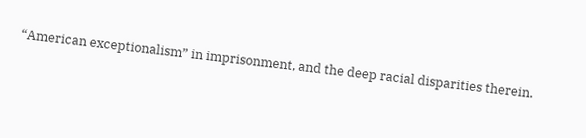“American exceptionalism” in imprisonment, and the deep racial disparities therein.